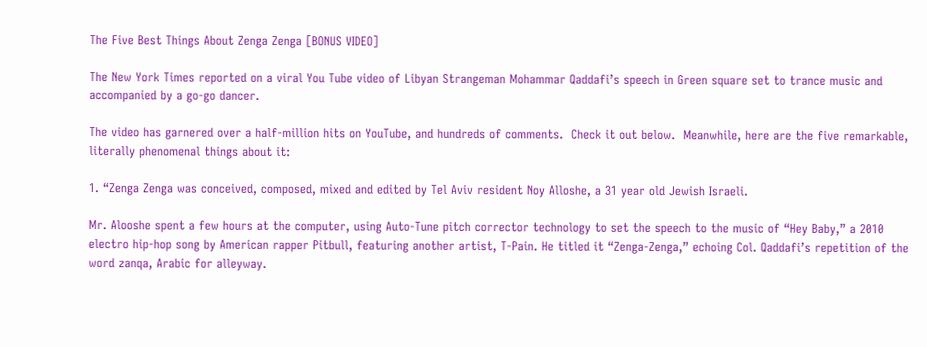The Five Best Things About Zenga Zenga [BONUS VIDEO]

The New York Times reported on a viral You Tube video of Libyan Strangeman Mohammar Qaddafi’s speech in Green square set to trance music and accompanied by a go-go dancer.

The video has garnered over a half-million hits on YouTube, and hundreds of comments.  Check it out below.  Meanwhile, here are the five remarkable, literally phenomenal things about it:

1. “Zenga Zenga was conceived, composed, mixed and edited by Tel Aviv resident Noy Alloshe, a 31 year old Jewish Israeli.

Mr. Alooshe spent a few hours at the computer, using Auto-Tune pitch corrector technology to set the speech to the music of “Hey Baby,” a 2010 electro hip-hop song by American rapper Pitbull, featuring another artist, T-Pain. He titled it “Zenga-Zenga,” echoing Col. Qaddafi’s repetition of the word zanqa, Arabic for alleyway.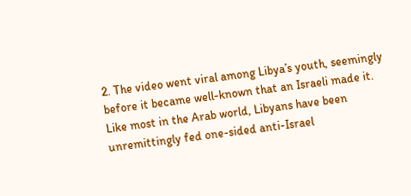2. The video went viral among Libya’s youth, seemingly before it became well-known that an Israeli made it.  Like most in the Arab world, Libyans have been unremittingly fed one-sided anti-Israel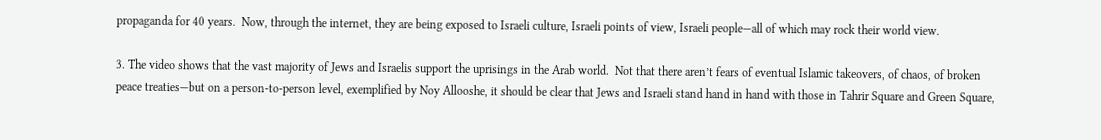propaganda for 40 years.  Now, through the internet, they are being exposed to Israeli culture, Israeli points of view, Israeli people—all of which may rock their world view.

3. The video shows that the vast majority of Jews and Israelis support the uprisings in the Arab world.  Not that there aren’t fears of eventual Islamic takeovers, of chaos, of broken peace treaties—but on a person-to-person level, exemplified by Noy Allooshe, it should be clear that Jews and Israeli stand hand in hand with those in Tahrir Square and Green Square,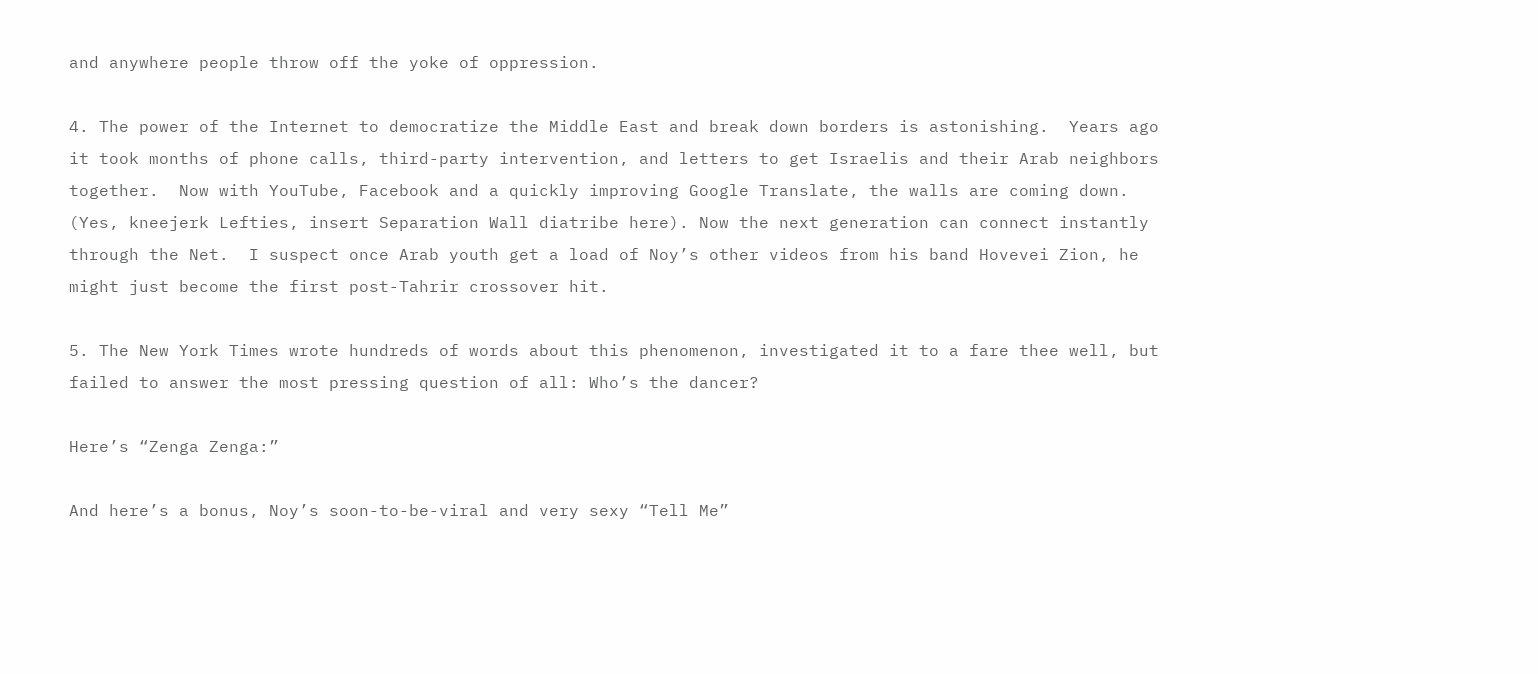and anywhere people throw off the yoke of oppression.

4. The power of the Internet to democratize the Middle East and break down borders is astonishing.  Years ago it took months of phone calls, third-party intervention, and letters to get Israelis and their Arab neighbors together.  Now with YouTube, Facebook and a quickly improving Google Translate, the walls are coming down. (Yes, kneejerk Lefties, insert Separation Wall diatribe here). Now the next generation can connect instantly through the Net.  I suspect once Arab youth get a load of Noy’s other videos from his band Hovevei Zion, he might just become the first post-Tahrir crossover hit.

5. The New York Times wrote hundreds of words about this phenomenon, investigated it to a fare thee well, but failed to answer the most pressing question of all: Who’s the dancer?

Here’s “Zenga Zenga:”

And here’s a bonus, Noy’s soon-to-be-viral and very sexy “Tell Me”